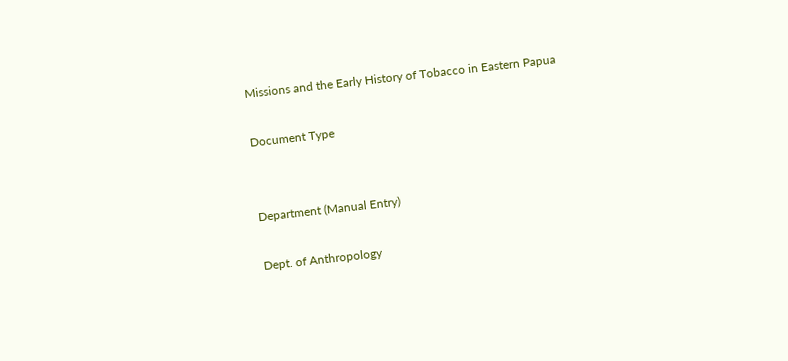Missions and the Early History of Tobacco in Eastern Papua

Document Type


Department (Manual Entry)

Dept. of Anthropology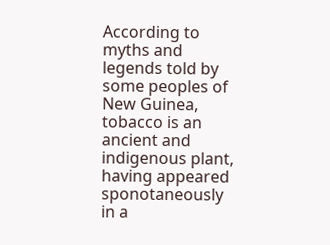According to myths and legends told by some peoples of New Guinea, tobacco is an ancient and indigenous plant, having appeared sponotaneously in a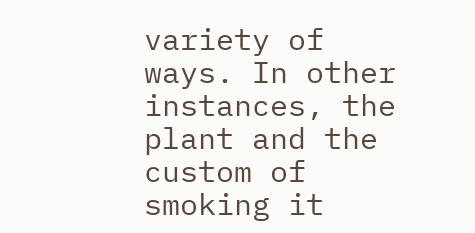variety of ways. In other instances, the plant and the custom of smoking it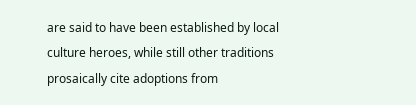are said to have been established by local culture heroes, while still other traditions prosaically cite adoptions from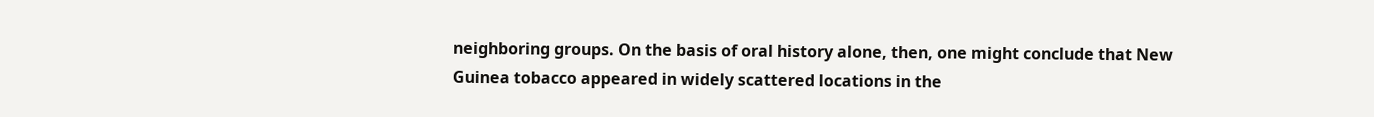neighboring groups. On the basis of oral history alone, then, one might conclude that New Guinea tobacco appeared in widely scattered locations in the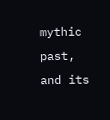mythic past, and its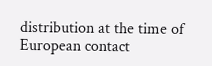distribution at the time of European contact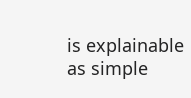is explainable as simple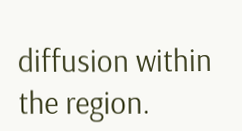diffusion within the region.